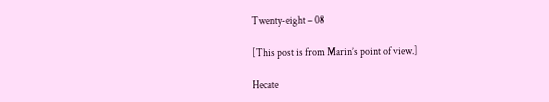Twenty-eight – 08

[This post is from Marin’s point of view.]

Hecate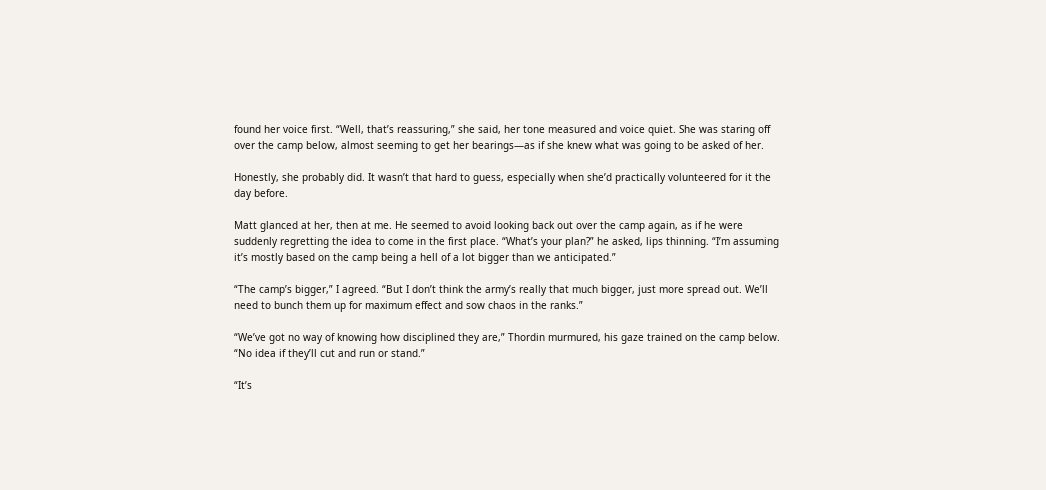found her voice first. “Well, that’s reassuring,” she said, her tone measured and voice quiet. She was staring off over the camp below, almost seeming to get her bearings—as if she knew what was going to be asked of her.

Honestly, she probably did. It wasn’t that hard to guess, especially when she’d practically volunteered for it the day before.

Matt glanced at her, then at me. He seemed to avoid looking back out over the camp again, as if he were suddenly regretting the idea to come in the first place. “What’s your plan?” he asked, lips thinning. “I’m assuming it’s mostly based on the camp being a hell of a lot bigger than we anticipated.”

“The camp’s bigger,” I agreed. “But I don’t think the army’s really that much bigger, just more spread out. We’ll need to bunch them up for maximum effect and sow chaos in the ranks.”

“We’ve got no way of knowing how disciplined they are,” Thordin murmured, his gaze trained on the camp below. “No idea if they’ll cut and run or stand.”

“It’s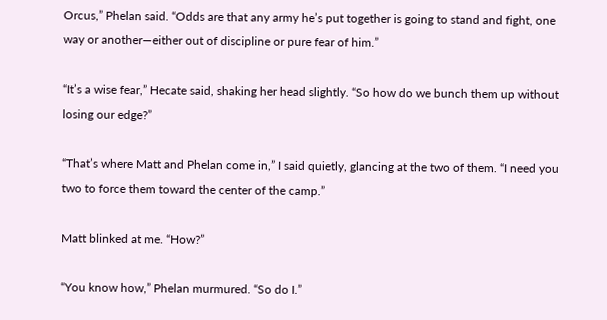Orcus,” Phelan said. “Odds are that any army he’s put together is going to stand and fight, one way or another—either out of discipline or pure fear of him.”

“It’s a wise fear,” Hecate said, shaking her head slightly. “So how do we bunch them up without losing our edge?”

“That’s where Matt and Phelan come in,” I said quietly, glancing at the two of them. “I need you two to force them toward the center of the camp.”

Matt blinked at me. “How?”

“You know how,” Phelan murmured. “So do I.”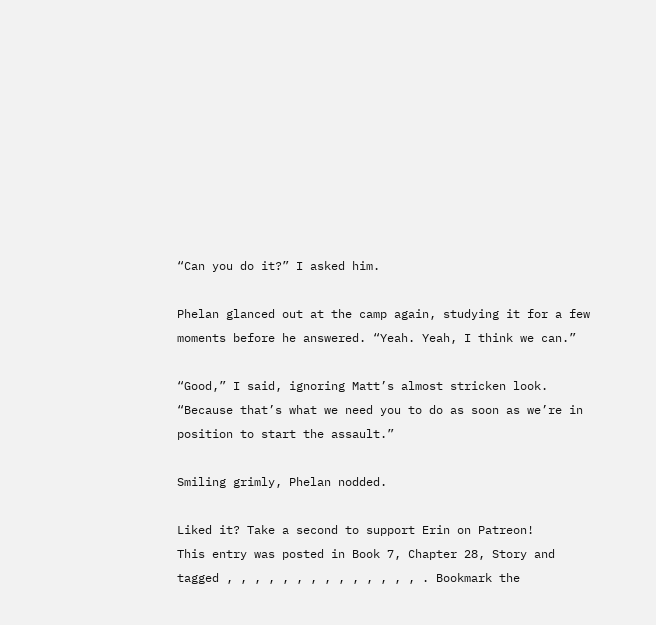“Can you do it?” I asked him.

Phelan glanced out at the camp again, studying it for a few moments before he answered. “Yeah. Yeah, I think we can.”

“Good,” I said, ignoring Matt’s almost stricken look. “Because that’s what we need you to do as soon as we’re in position to start the assault.”

Smiling grimly, Phelan nodded.

Liked it? Take a second to support Erin on Patreon!
This entry was posted in Book 7, Chapter 28, Story and tagged , , , , , , , , , , , , , , . Bookmark the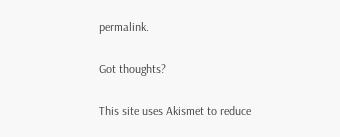permalink.

Got thoughts?

This site uses Akismet to reduce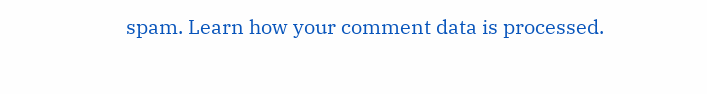spam. Learn how your comment data is processed.